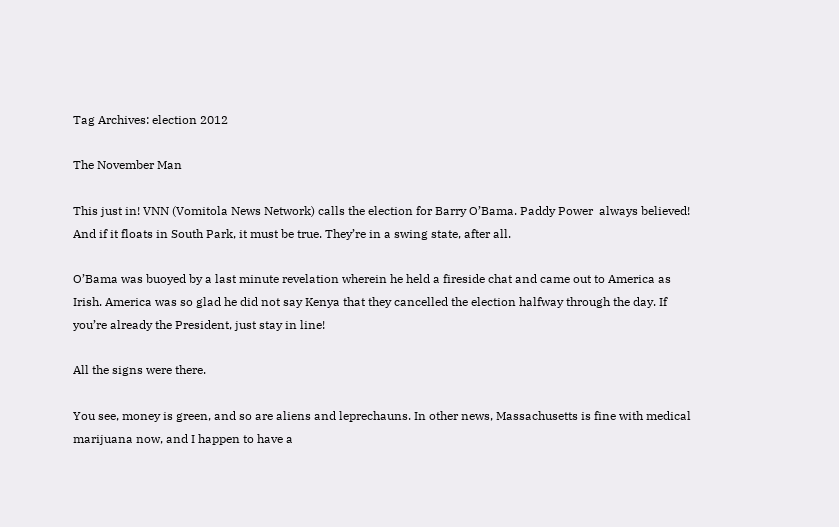Tag Archives: election 2012

The November Man

This just in! VNN (Vomitola News Network) calls the election for Barry O’Bama. Paddy Power  always believed! And if it floats in South Park, it must be true. They’re in a swing state, after all.

O’Bama was buoyed by a last minute revelation wherein he held a fireside chat and came out to America as Irish. America was so glad he did not say Kenya that they cancelled the election halfway through the day. If you’re already the President, just stay in line!

All the signs were there.

You see, money is green, and so are aliens and leprechauns. In other news, Massachusetts is fine with medical marijuana now, and I happen to have a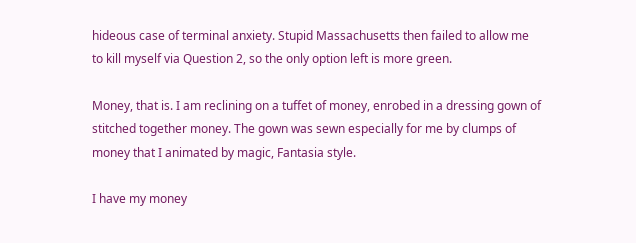hideous case of terminal anxiety. Stupid Massachusetts then failed to allow me to kill myself via Question 2, so the only option left is more green.

Money, that is. I am reclining on a tuffet of money, enrobed in a dressing gown of stitched together money. The gown was sewn especially for me by clumps of money that I animated by magic, Fantasia style.

I have my money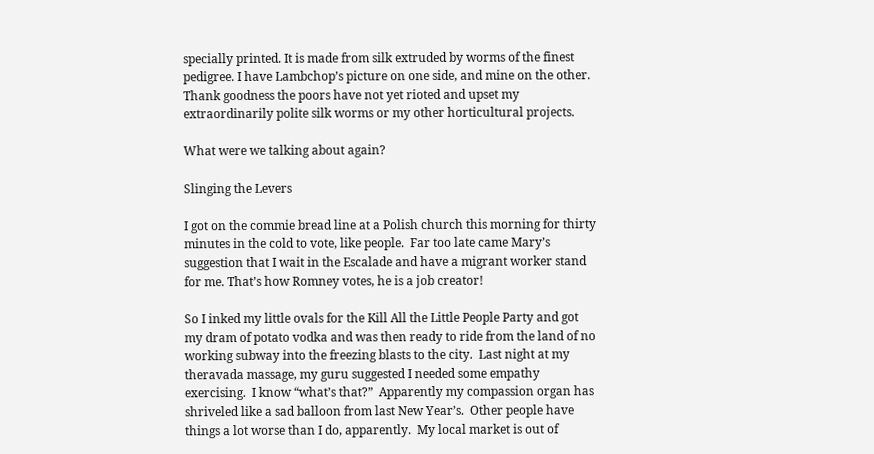specially printed. It is made from silk extruded by worms of the finest pedigree. I have Lambchop’s picture on one side, and mine on the other. Thank goodness the poors have not yet rioted and upset my extraordinarily polite silk worms or my other horticultural projects.

What were we talking about again?

Slinging the Levers

I got on the commie bread line at a Polish church this morning for thirty minutes in the cold to vote, like people.  Far too late came Mary’s suggestion that I wait in the Escalade and have a migrant worker stand for me. That’s how Romney votes, he is a job creator!

So I inked my little ovals for the Kill All the Little People Party and got my dram of potato vodka and was then ready to ride from the land of no working subway into the freezing blasts to the city.  Last night at my theravada massage, my guru suggested I needed some empathy exercising.  I know “what’s that?”  Apparently my compassion organ has shriveled like a sad balloon from last New Year’s.  Other people have things a lot worse than I do, apparently.  My local market is out of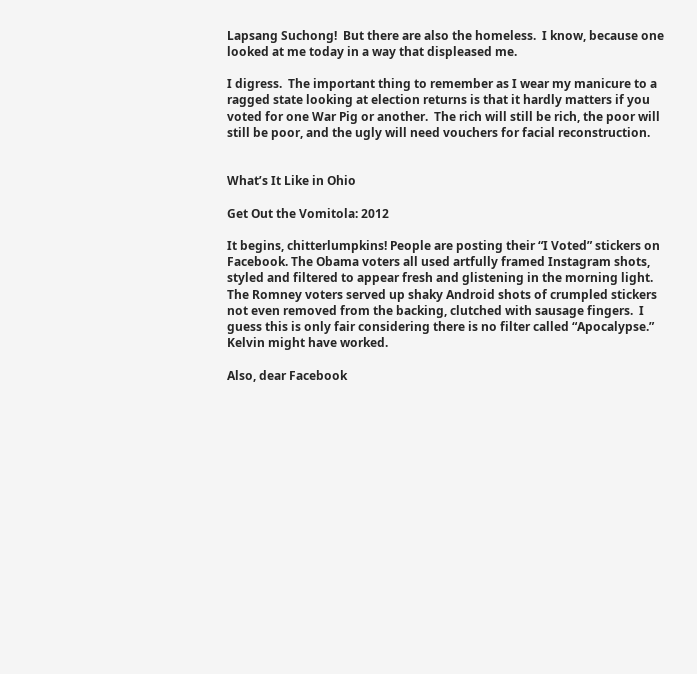Lapsang Suchong!  But there are also the homeless.  I know, because one looked at me today in a way that displeased me.

I digress.  The important thing to remember as I wear my manicure to a ragged state looking at election returns is that it hardly matters if you voted for one War Pig or another.  The rich will still be rich, the poor will still be poor, and the ugly will need vouchers for facial reconstruction.


What’s It Like in Ohio

Get Out the Vomitola: 2012

It begins, chitterlumpkins! People are posting their “I Voted” stickers on Facebook. The Obama voters all used artfully framed Instagram shots, styled and filtered to appear fresh and glistening in the morning light. The Romney voters served up shaky Android shots of crumpled stickers not even removed from the backing, clutched with sausage fingers.  I guess this is only fair considering there is no filter called “Apocalypse.” Kelvin might have worked.

Also, dear Facebook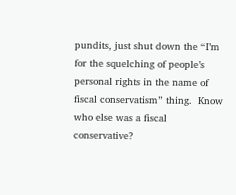pundits, just shut down the “I’m for the squelching of people’s personal rights in the name of fiscal conservatism” thing.  Know who else was a fiscal conservative?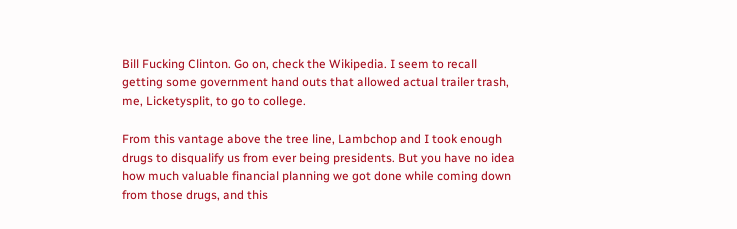Bill Fucking Clinton. Go on, check the Wikipedia. I seem to recall getting some government hand outs that allowed actual trailer trash, me, Licketysplit, to go to college.

From this vantage above the tree line, Lambchop and I took enough drugs to disqualify us from ever being presidents. But you have no idea how much valuable financial planning we got done while coming down from those drugs, and this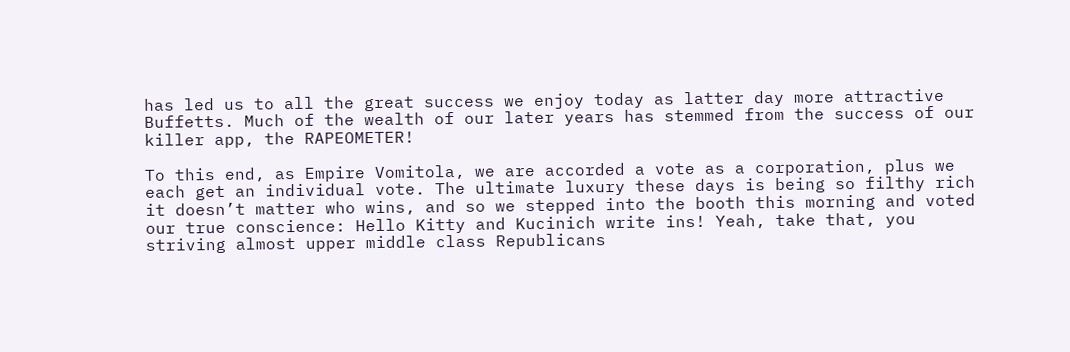has led us to all the great success we enjoy today as latter day more attractive Buffetts. Much of the wealth of our later years has stemmed from the success of our killer app, the RAPEOMETER!

To this end, as Empire Vomitola, we are accorded a vote as a corporation, plus we each get an individual vote. The ultimate luxury these days is being so filthy rich it doesn’t matter who wins, and so we stepped into the booth this morning and voted our true conscience: Hello Kitty and Kucinich write ins! Yeah, take that, you striving almost upper middle class Republicans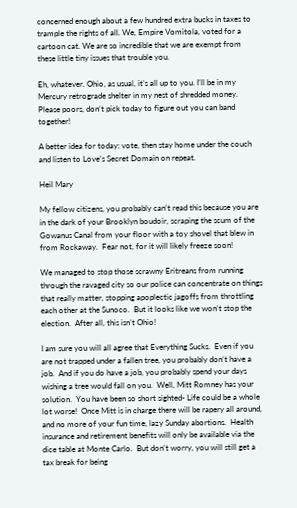concerned enough about a few hundred extra bucks in taxes to trample the rights of all. We, Empire Vomitola, voted for a cartoon cat. We are so incredible that we are exempt from these little tiny issues that trouble you.

Eh, whatever. Ohio, as usual, it’s all up to you. I’ll be in my Mercury retrograde shelter in my nest of shredded money. Please poors, don’t pick today to figure out you can band together!

A better idea for today: vote, then stay home under the couch and listen to Love’s Secret Domain on repeat.

Heil Mary

My fellow citizens, you probably can’t read this because you are in the dark of your Brooklyn boudoir, scraping the scum of the Gowanus Canal from your floor with a toy shovel that blew in from Rockaway.  Fear not, for it will likely freeze soon!

We managed to stop those scrawny Eritreans from running through the ravaged city so our police can concentrate on things that really matter, stopping apoplectic jagoffs from throttling each other at the Sunoco.  But it looks like we won’t stop the election.  After all, this isn’t Ohio!

I am sure you will all agree that Everything Sucks.  Even if you are not trapped under a fallen tree, you probably don’t have a job.  And if you do have a job, you probably spend your days wishing a tree would fall on you.  Well, Mitt Romney has your solution.  You have been so short sighted- Life could be a whole lot worse!  Once Mitt is in charge there will be rapery all around, and no more of your fun time, lazy Sunday abortions.  Health insurance and retirement benefits will only be available via the dice table at Monte Carlo.  But don’t worry, you will still get a tax break for being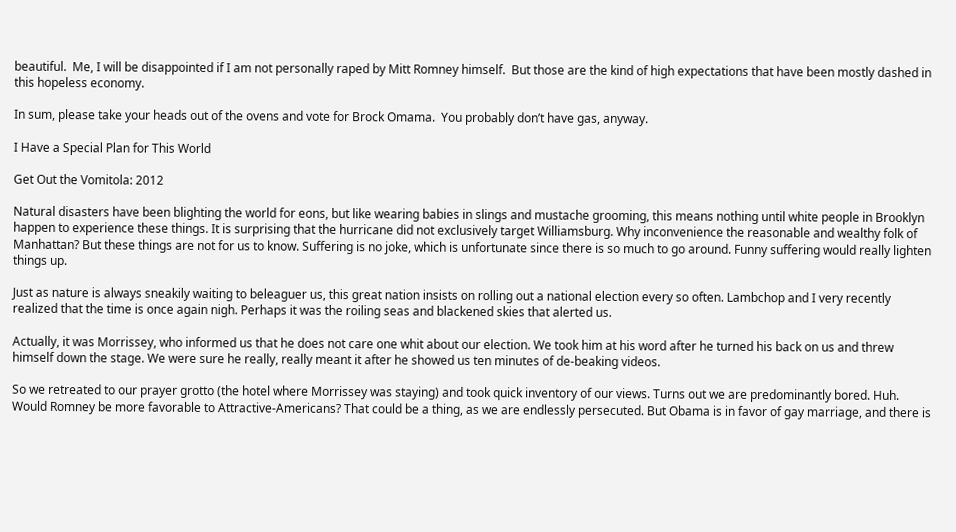beautiful.  Me, I will be disappointed if I am not personally raped by Mitt Romney himself.  But those are the kind of high expectations that have been mostly dashed in this hopeless economy.

In sum, please take your heads out of the ovens and vote for Brock Omama.  You probably don’t have gas, anyway.

I Have a Special Plan for This World

Get Out the Vomitola: 2012

Natural disasters have been blighting the world for eons, but like wearing babies in slings and mustache grooming, this means nothing until white people in Brooklyn happen to experience these things. It is surprising that the hurricane did not exclusively target Williamsburg. Why inconvenience the reasonable and wealthy folk of Manhattan? But these things are not for us to know. Suffering is no joke, which is unfortunate since there is so much to go around. Funny suffering would really lighten things up.

Just as nature is always sneakily waiting to beleaguer us, this great nation insists on rolling out a national election every so often. Lambchop and I very recently realized that the time is once again nigh. Perhaps it was the roiling seas and blackened skies that alerted us.

Actually, it was Morrissey, who informed us that he does not care one whit about our election. We took him at his word after he turned his back on us and threw himself down the stage. We were sure he really, really meant it after he showed us ten minutes of de-beaking videos.

So we retreated to our prayer grotto (the hotel where Morrissey was staying) and took quick inventory of our views. Turns out we are predominantly bored. Huh. Would Romney be more favorable to Attractive-Americans? That could be a thing, as we are endlessly persecuted. But Obama is in favor of gay marriage, and there is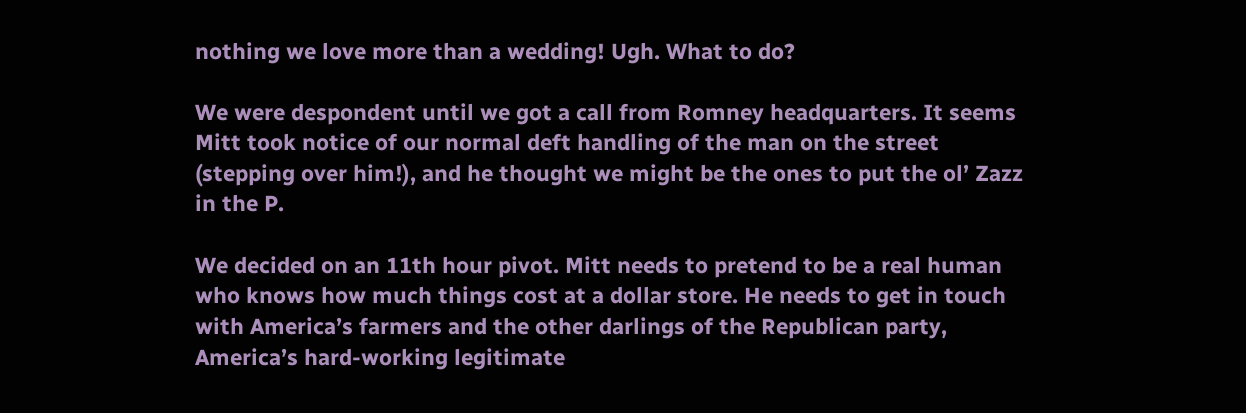nothing we love more than a wedding! Ugh. What to do?

We were despondent until we got a call from Romney headquarters. It seems Mitt took notice of our normal deft handling of the man on the street (stepping over him!), and he thought we might be the ones to put the ol’ Zazz in the P.

We decided on an 11th hour pivot. Mitt needs to pretend to be a real human who knows how much things cost at a dollar store. He needs to get in touch with America’s farmers and the other darlings of the Republican party, America’s hard-working legitimate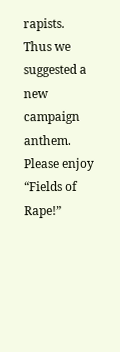rapists. Thus we suggested a new campaign anthem. Please enjoy “Fields of Rape!”